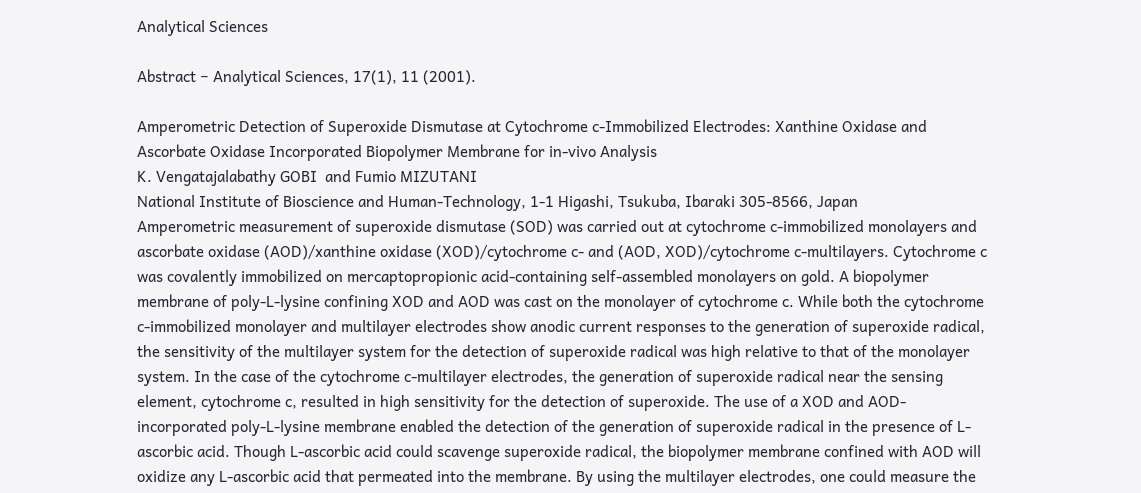Analytical Sciences

Abstract − Analytical Sciences, 17(1), 11 (2001).

Amperometric Detection of Superoxide Dismutase at Cytochrome c-Immobilized Electrodes: Xanthine Oxidase and Ascorbate Oxidase Incorporated Biopolymer Membrane for in-vivo Analysis
K. Vengatajalabathy GOBI  and Fumio MIZUTANI
National Institute of Bioscience and Human-Technology, 1-1 Higashi, Tsukuba, Ibaraki 305-8566, Japan
Amperometric measurement of superoxide dismutase (SOD) was carried out at cytochrome c-immobilized monolayers and ascorbate oxidase (AOD)/xanthine oxidase (XOD)/cytochrome c- and (AOD, XOD)/cytochrome c-multilayers. Cytochrome c was covalently immobilized on mercaptopropionic acid-containing self-assembled monolayers on gold. A biopolymer membrane of poly-L-lysine confining XOD and AOD was cast on the monolayer of cytochrome c. While both the cytochrome c-immobilized monolayer and multilayer electrodes show anodic current responses to the generation of superoxide radical, the sensitivity of the multilayer system for the detection of superoxide radical was high relative to that of the monolayer system. In the case of the cytochrome c-multilayer electrodes, the generation of superoxide radical near the sensing element, cytochrome c, resulted in high sensitivity for the detection of superoxide. The use of a XOD and AOD-incorporated poly-L-lysine membrane enabled the detection of the generation of superoxide radical in the presence of L-ascorbic acid. Though L-ascorbic acid could scavenge superoxide radical, the biopolymer membrane confined with AOD will oxidize any L-ascorbic acid that permeated into the membrane. By using the multilayer electrodes, one could measure the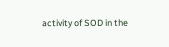activity of SOD in the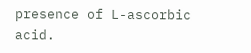presence of L-ascorbic acid.